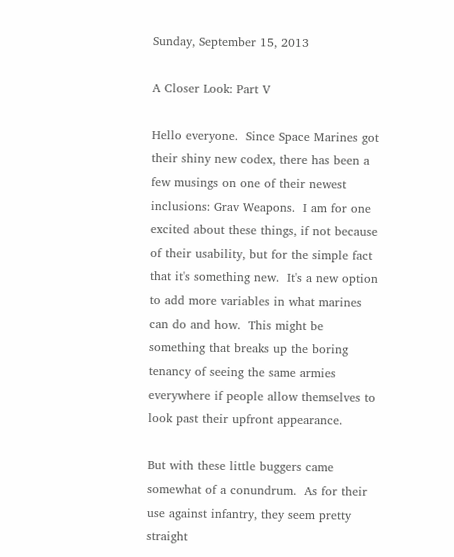Sunday, September 15, 2013

A Closer Look: Part V

Hello everyone.  Since Space Marines got their shiny new codex, there has been a few musings on one of their newest inclusions: Grav Weapons.  I am for one excited about these things, if not because of their usability, but for the simple fact that it's something new.  It's a new option to add more variables in what marines can do and how.  This might be something that breaks up the boring tenancy of seeing the same armies everywhere if people allow themselves to look past their upfront appearance.

But with these little buggers came somewhat of a conundrum.  As for their use against infantry, they seem pretty straight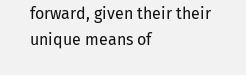forward, given their their unique means of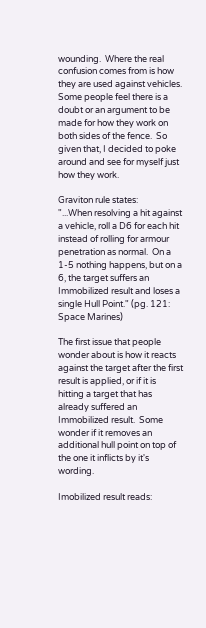wounding.  Where the real confusion comes from is how they are used against vehicles.  Some people feel there is a doubt or an argument to be made for how they work on both sides of the fence.  So given that, I decided to poke around and see for myself just how they work.

Graviton rule states:
"...When resolving a hit against a vehicle, roll a D6 for each hit instead of rolling for armour penetration as normal.  On a 1-5 nothing happens, but on a 6, the target suffers an Immobilized result and loses a single Hull Point." (pg. 121: Space Marines)

The first issue that people wonder about is how it reacts against the target after the first result is applied, or if it is hitting a target that has already suffered an Immobilized result.  Some wonder if it removes an additional hull point on top of the one it inflicts by it's wording.

Imobilized result reads: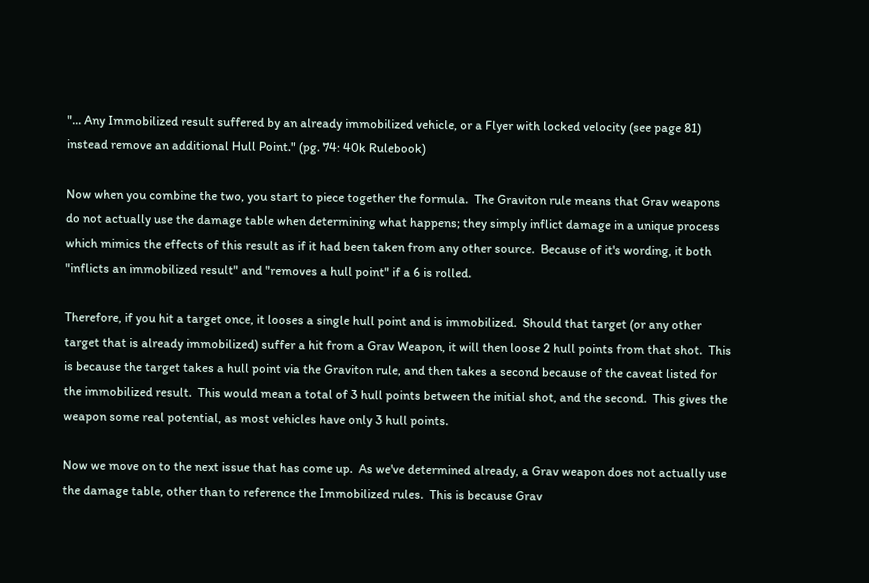"... Any Immobilized result suffered by an already immobilized vehicle, or a Flyer with locked velocity (see page 81) instead remove an additional Hull Point." (pg. 74: 40k Rulebook)

Now when you combine the two, you start to piece together the formula.  The Graviton rule means that Grav weapons do not actually use the damage table when determining what happens; they simply inflict damage in a unique process which mimics the effects of this result as if it had been taken from any other source.  Because of it's wording, it both "inflicts an immobilized result" and "removes a hull point" if a 6 is rolled.

Therefore, if you hit a target once, it looses a single hull point and is immobilized.  Should that target (or any other target that is already immobilized) suffer a hit from a Grav Weapon, it will then loose 2 hull points from that shot.  This is because the target takes a hull point via the Graviton rule, and then takes a second because of the caveat listed for the immobilized result.  This would mean a total of 3 hull points between the initial shot, and the second.  This gives the weapon some real potential, as most vehicles have only 3 hull points.

Now we move on to the next issue that has come up.  As we've determined already, a Grav weapon does not actually use the damage table, other than to reference the Immobilized rules.  This is because Grav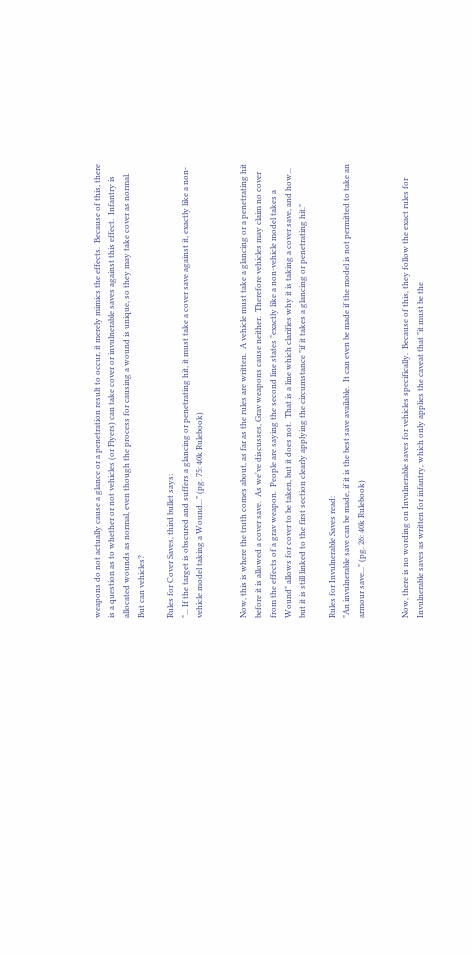weapons do not actually cause a glance or a penetration result to occur, it merely mimics the effects.  Because of this, there is a question as to whether or not vehicles (or Flyers) can take cover or invulnerable saves against this effect.  Infantry is allocated wounds as normal, even though the process for causing a wound is unique, so they may take cover as normal.  But can vehicles?

Rules for Cover Saves, third bullet says:
"... If the target is obscured and suffers a glancing or penetrating hit, it must take a cover save against it, exactly like a non-vehicle model taking a Wound..." (pg. 75: 40k Rulebook)


Now, this is where the truth comes about, as far as the rules are written.  A vehicle must take a glancing or a penetrating hit before it is allowed a cover save.  As we've discusses, Grav weapons cause neither.  Therefore vehicles may claim no cover from the effects of a grav weapon.  People are saying the second line states "exactly like a non-vehicle model takes a Wound" allows for cover to be taken, but it does not.  That is a line which clarifies why it is taking a cover save, and how... but it is still linked to the first section clearly applying the circumstance "if it takes a glancing or penetrating hit."

Rules for Invulnerable Saves read:
"An invulnerable save can be made, if it is the best save available.  It can even be made if the model is not permitted to take an armour save..." (pg. 26: 40k Rulebook)


Now, there is no wording on Invulnerable saves for vehicles specifically.  Because of this, they follow the exact rules for Invulnerable saves as written for infantry, which only applies the caveat that "it must be the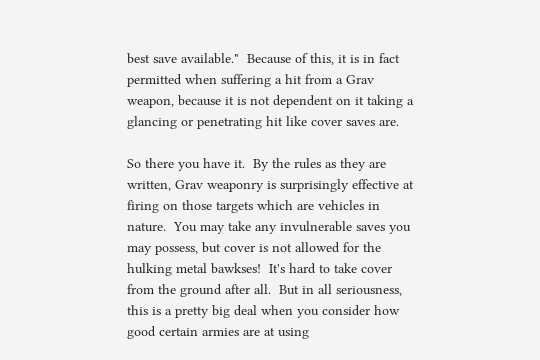best save available."  Because of this, it is in fact permitted when suffering a hit from a Grav weapon, because it is not dependent on it taking a glancing or penetrating hit like cover saves are.

So there you have it.  By the rules as they are written, Grav weaponry is surprisingly effective at firing on those targets which are vehicles in nature.  You may take any invulnerable saves you may possess, but cover is not allowed for the hulking metal bawkses!  It's hard to take cover from the ground after all.  But in all seriousness, this is a pretty big deal when you consider how good certain armies are at using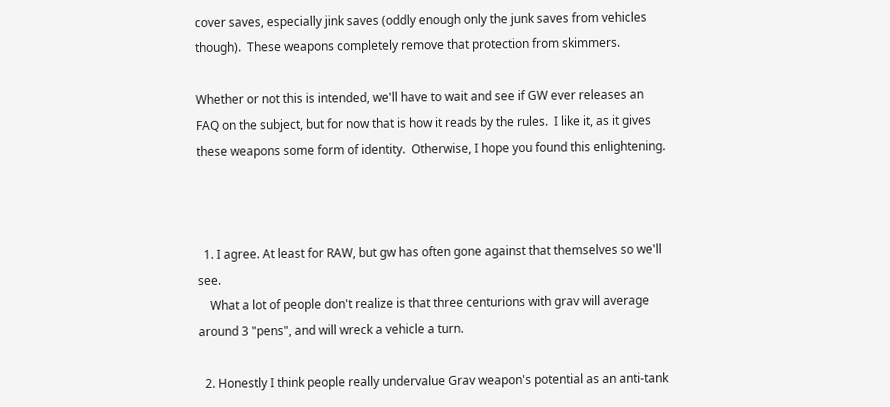cover saves, especially jink saves (oddly enough only the junk saves from vehicles though).  These weapons completely remove that protection from skimmers.

Whether or not this is intended, we'll have to wait and see if GW ever releases an FAQ on the subject, but for now that is how it reads by the rules.  I like it, as it gives these weapons some form of identity.  Otherwise, I hope you found this enlightening.



  1. I agree. At least for RAW, but gw has often gone against that themselves so we'll see.
    What a lot of people don't realize is that three centurions with grav will average around 3 "pens", and will wreck a vehicle a turn.

  2. Honestly I think people really undervalue Grav weapon's potential as an anti-tank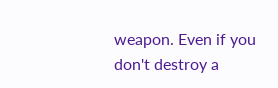weapon. Even if you don't destroy a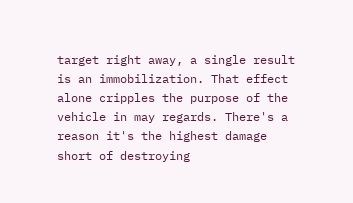target right away, a single result is an immobilization. That effect alone cripples the purpose of the vehicle in may regards. There's a reason it's the highest damage short of destroying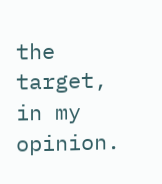the target, in my opinion.